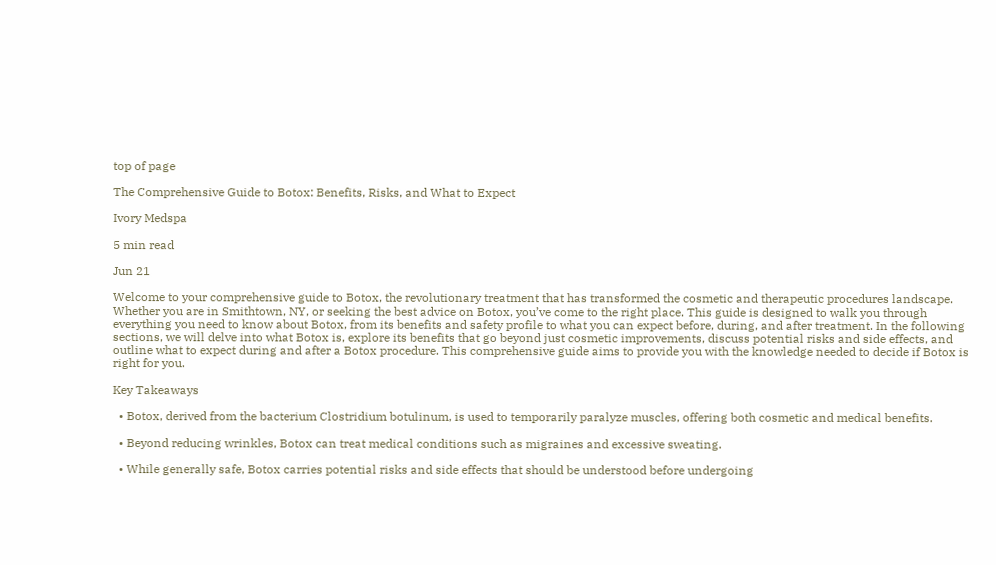top of page

The Comprehensive Guide to Botox: Benefits, Risks, and What to Expect

Ivory Medspa

5 min read

Jun 21

Welcome to your comprehensive guide to Botox, the revolutionary treatment that has transformed the cosmetic and therapeutic procedures landscape. Whether you are in Smithtown, NY, or seeking the best advice on Botox, you’ve come to the right place. This guide is designed to walk you through everything you need to know about Botox, from its benefits and safety profile to what you can expect before, during, and after treatment. In the following sections, we will delve into what Botox is, explore its benefits that go beyond just cosmetic improvements, discuss potential risks and side effects, and outline what to expect during and after a Botox procedure. This comprehensive guide aims to provide you with the knowledge needed to decide if Botox is right for you.

Key Takeaways

  • Botox, derived from the bacterium Clostridium botulinum, is used to temporarily paralyze muscles, offering both cosmetic and medical benefits.

  • Beyond reducing wrinkles, Botox can treat medical conditions such as migraines and excessive sweating.

  • While generally safe, Botox carries potential risks and side effects that should be understood before undergoing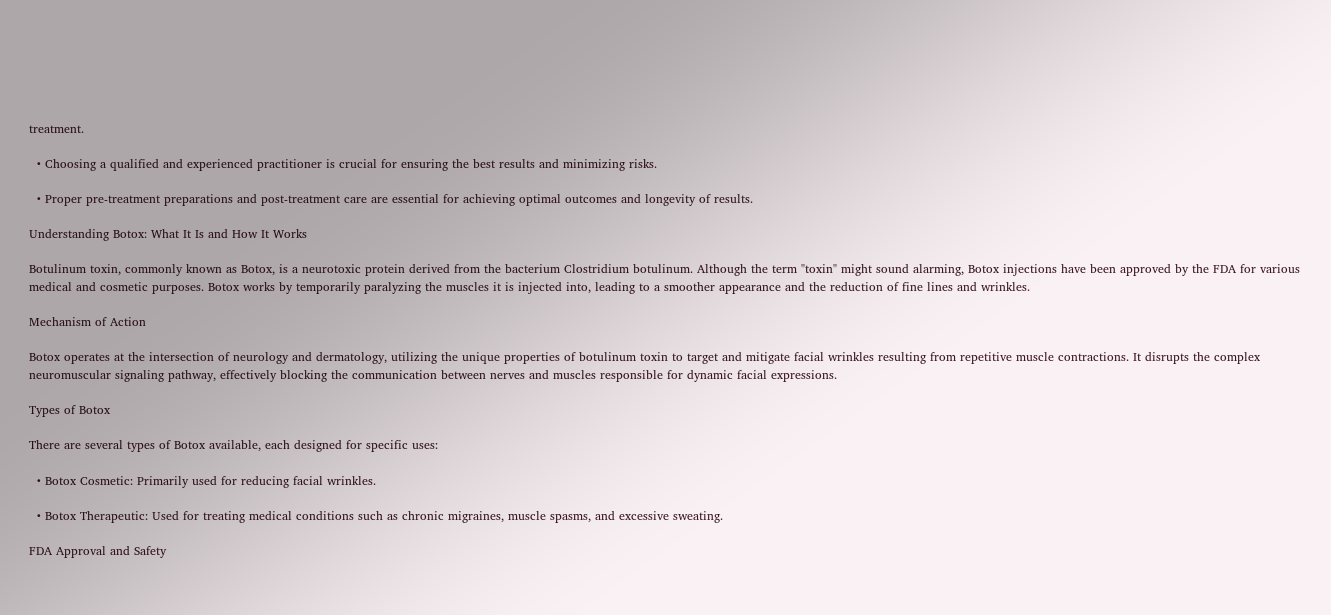treatment.

  • Choosing a qualified and experienced practitioner is crucial for ensuring the best results and minimizing risks.

  • Proper pre-treatment preparations and post-treatment care are essential for achieving optimal outcomes and longevity of results.

Understanding Botox: What It Is and How It Works

Botulinum toxin, commonly known as Botox, is a neurotoxic protein derived from the bacterium Clostridium botulinum. Although the term "toxin" might sound alarming, Botox injections have been approved by the FDA for various medical and cosmetic purposes. Botox works by temporarily paralyzing the muscles it is injected into, leading to a smoother appearance and the reduction of fine lines and wrinkles.

Mechanism of Action

Botox operates at the intersection of neurology and dermatology, utilizing the unique properties of botulinum toxin to target and mitigate facial wrinkles resulting from repetitive muscle contractions. It disrupts the complex neuromuscular signaling pathway, effectively blocking the communication between nerves and muscles responsible for dynamic facial expressions.

Types of Botox

There are several types of Botox available, each designed for specific uses:

  • Botox Cosmetic: Primarily used for reducing facial wrinkles.

  • Botox Therapeutic: Used for treating medical conditions such as chronic migraines, muscle spasms, and excessive sweating.

FDA Approval and Safety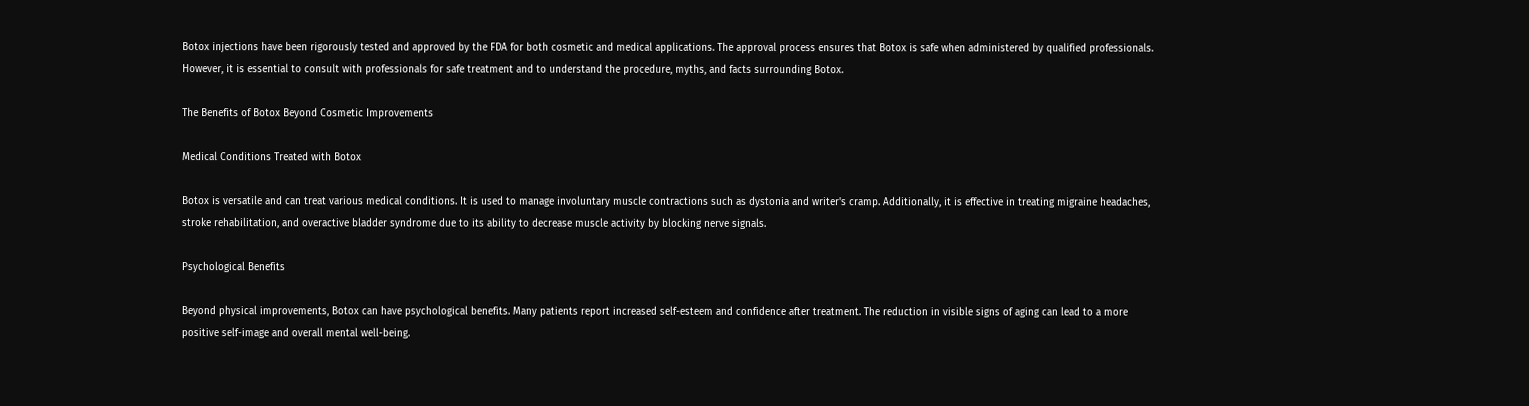Botox injections have been rigorously tested and approved by the FDA for both cosmetic and medical applications. The approval process ensures that Botox is safe when administered by qualified professionals. However, it is essential to consult with professionals for safe treatment and to understand the procedure, myths, and facts surrounding Botox.

The Benefits of Botox Beyond Cosmetic Improvements

Medical Conditions Treated with Botox

Botox is versatile and can treat various medical conditions. It is used to manage involuntary muscle contractions such as dystonia and writer's cramp. Additionally, it is effective in treating migraine headaches, stroke rehabilitation, and overactive bladder syndrome due to its ability to decrease muscle activity by blocking nerve signals.

Psychological Benefits

Beyond physical improvements, Botox can have psychological benefits. Many patients report increased self-esteem and confidence after treatment. The reduction in visible signs of aging can lead to a more positive self-image and overall mental well-being.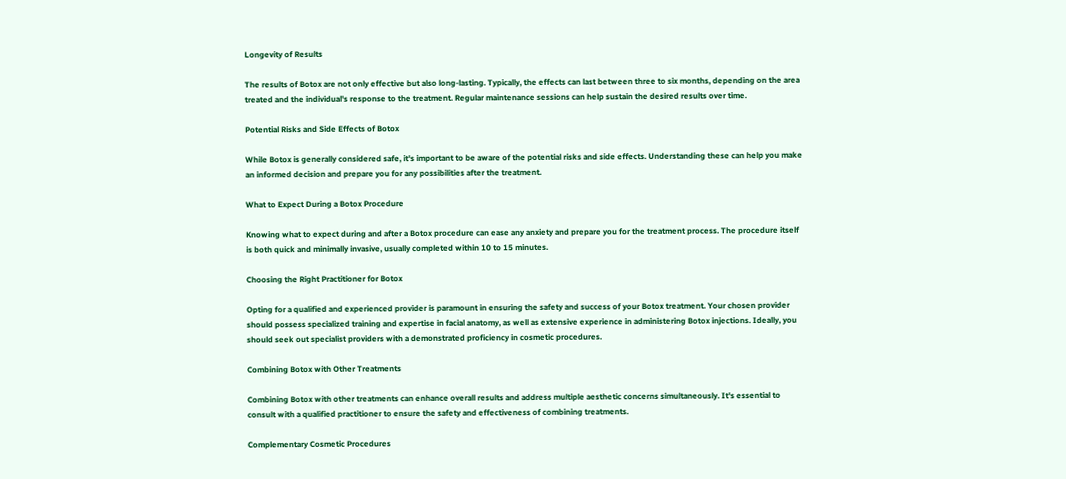Longevity of Results

The results of Botox are not only effective but also long-lasting. Typically, the effects can last between three to six months, depending on the area treated and the individual's response to the treatment. Regular maintenance sessions can help sustain the desired results over time.

Potential Risks and Side Effects of Botox

While Botox is generally considered safe, it's important to be aware of the potential risks and side effects. Understanding these can help you make an informed decision and prepare you for any possibilities after the treatment.

What to Expect During a Botox Procedure

Knowing what to expect during and after a Botox procedure can ease any anxiety and prepare you for the treatment process. The procedure itself is both quick and minimally invasive, usually completed within 10 to 15 minutes.

Choosing the Right Practitioner for Botox

Opting for a qualified and experienced provider is paramount in ensuring the safety and success of your Botox treatment. Your chosen provider should possess specialized training and expertise in facial anatomy, as well as extensive experience in administering Botox injections. Ideally, you should seek out specialist providers with a demonstrated proficiency in cosmetic procedures.

Combining Botox with Other Treatments

Combining Botox with other treatments can enhance overall results and address multiple aesthetic concerns simultaneously. It's essential to consult with a qualified practitioner to ensure the safety and effectiveness of combining treatments.

Complementary Cosmetic Procedures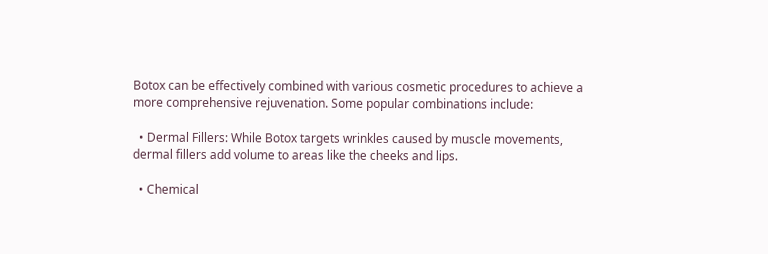Botox can be effectively combined with various cosmetic procedures to achieve a more comprehensive rejuvenation. Some popular combinations include:

  • Dermal Fillers: While Botox targets wrinkles caused by muscle movements, dermal fillers add volume to areas like the cheeks and lips.

  • Chemical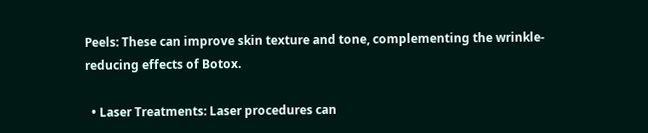Peels: These can improve skin texture and tone, complementing the wrinkle-reducing effects of Botox.

  • Laser Treatments: Laser procedures can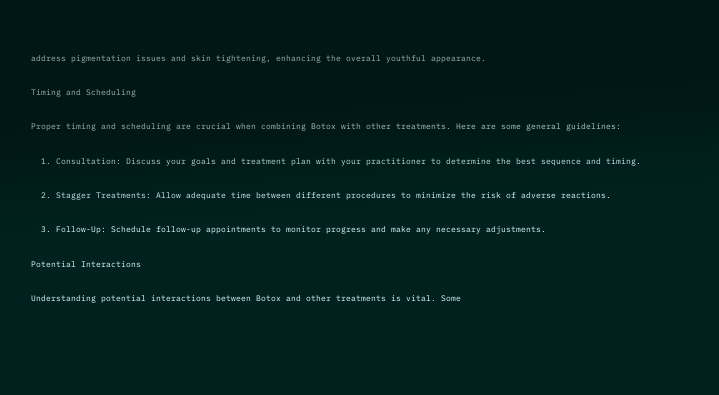address pigmentation issues and skin tightening, enhancing the overall youthful appearance.

Timing and Scheduling

Proper timing and scheduling are crucial when combining Botox with other treatments. Here are some general guidelines:

  1. Consultation: Discuss your goals and treatment plan with your practitioner to determine the best sequence and timing.

  2. Stagger Treatments: Allow adequate time between different procedures to minimize the risk of adverse reactions.

  3. Follow-Up: Schedule follow-up appointments to monitor progress and make any necessary adjustments.

Potential Interactions

Understanding potential interactions between Botox and other treatments is vital. Some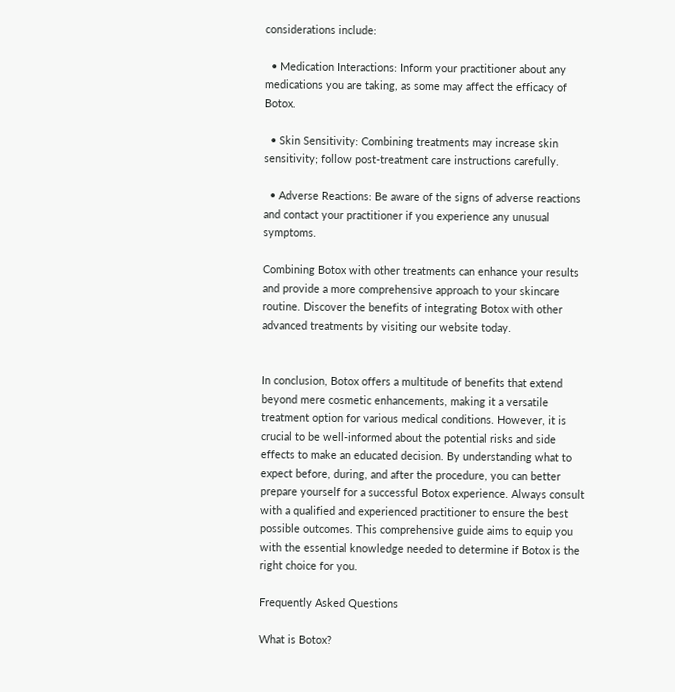considerations include:

  • Medication Interactions: Inform your practitioner about any medications you are taking, as some may affect the efficacy of Botox.

  • Skin Sensitivity: Combining treatments may increase skin sensitivity; follow post-treatment care instructions carefully.

  • Adverse Reactions: Be aware of the signs of adverse reactions and contact your practitioner if you experience any unusual symptoms.

Combining Botox with other treatments can enhance your results and provide a more comprehensive approach to your skincare routine. Discover the benefits of integrating Botox with other advanced treatments by visiting our website today.


In conclusion, Botox offers a multitude of benefits that extend beyond mere cosmetic enhancements, making it a versatile treatment option for various medical conditions. However, it is crucial to be well-informed about the potential risks and side effects to make an educated decision. By understanding what to expect before, during, and after the procedure, you can better prepare yourself for a successful Botox experience. Always consult with a qualified and experienced practitioner to ensure the best possible outcomes. This comprehensive guide aims to equip you with the essential knowledge needed to determine if Botox is the right choice for you.

Frequently Asked Questions

What is Botox?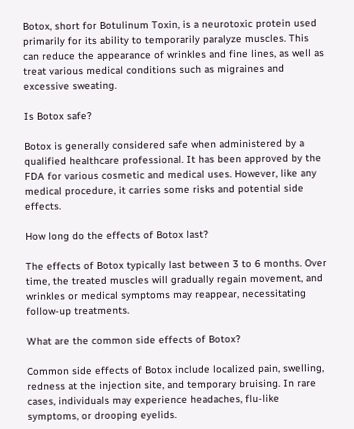Botox, short for Botulinum Toxin, is a neurotoxic protein used primarily for its ability to temporarily paralyze muscles. This can reduce the appearance of wrinkles and fine lines, as well as treat various medical conditions such as migraines and excessive sweating.

Is Botox safe?

Botox is generally considered safe when administered by a qualified healthcare professional. It has been approved by the FDA for various cosmetic and medical uses. However, like any medical procedure, it carries some risks and potential side effects.

How long do the effects of Botox last?

The effects of Botox typically last between 3 to 6 months. Over time, the treated muscles will gradually regain movement, and wrinkles or medical symptoms may reappear, necessitating follow-up treatments.

What are the common side effects of Botox?

Common side effects of Botox include localized pain, swelling, redness at the injection site, and temporary bruising. In rare cases, individuals may experience headaches, flu-like symptoms, or drooping eyelids.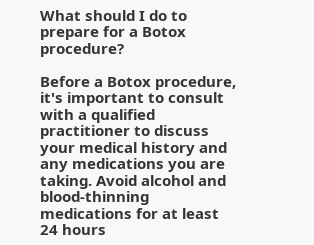What should I do to prepare for a Botox procedure?

Before a Botox procedure, it's important to consult with a qualified practitioner to discuss your medical history and any medications you are taking. Avoid alcohol and blood-thinning medications for at least 24 hours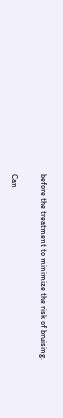before the treatment to minimize the risk of bruising.

Can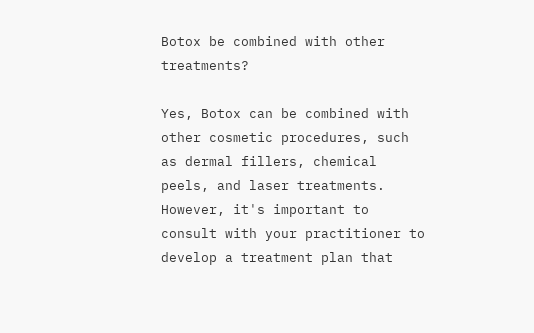Botox be combined with other treatments?

Yes, Botox can be combined with other cosmetic procedures, such as dermal fillers, chemical peels, and laser treatments. However, it's important to consult with your practitioner to develop a treatment plan that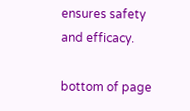ensures safety and efficacy.

bottom of page